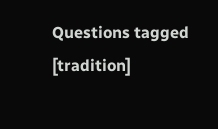Questions tagged [tradition]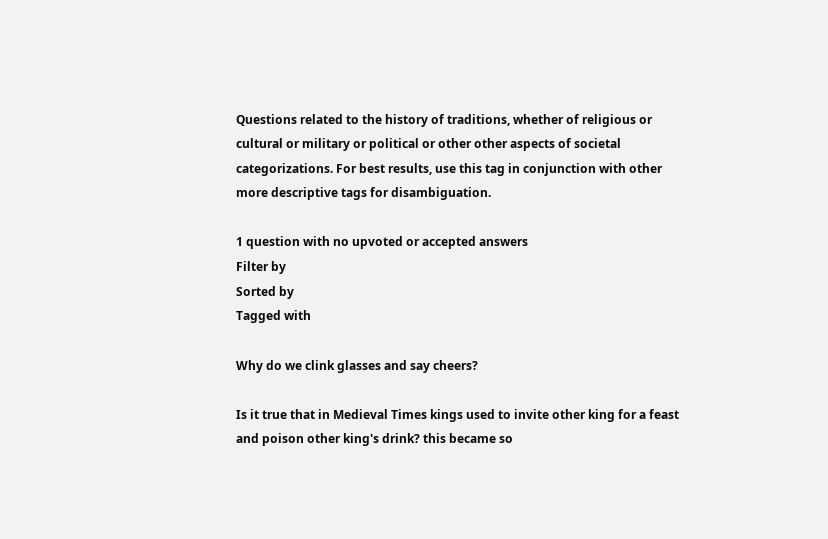Questions related to the history of traditions, whether of religious or cultural or military or political or other other aspects of societal categorizations. For best results, use this tag in conjunction with other more descriptive tags for disambiguation.

1 question with no upvoted or accepted answers
Filter by
Sorted by
Tagged with

Why do we clink glasses and say cheers?

Is it true that in Medieval Times kings used to invite other king for a feast and poison other king's drink? this became so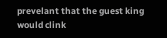prevelant that the guest king would clink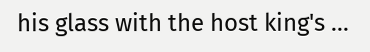his glass with the host king's ...